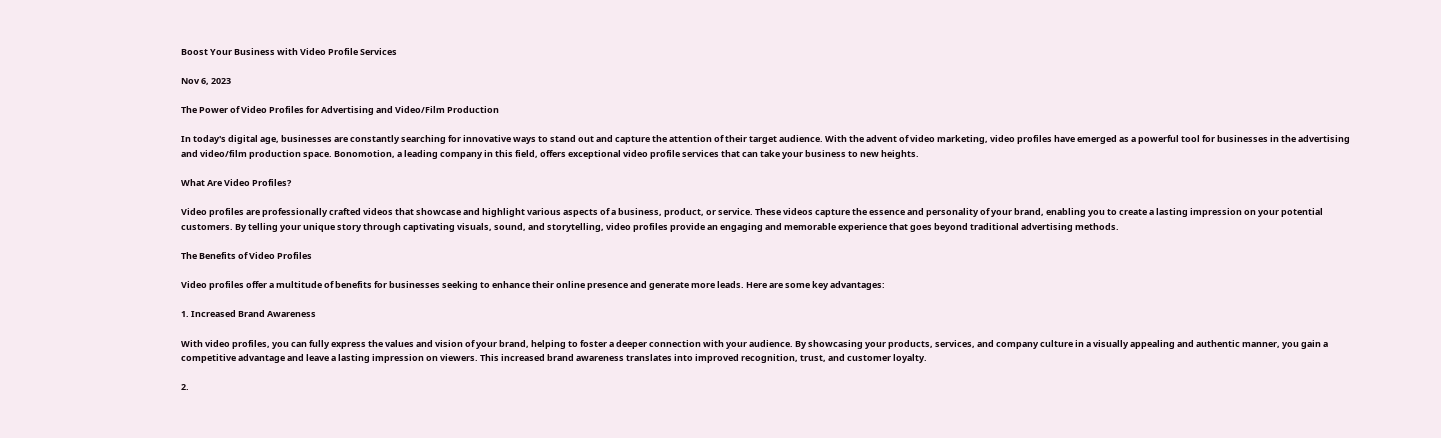Boost Your Business with Video Profile Services

Nov 6, 2023

The Power of Video Profiles for Advertising and Video/Film Production

In today's digital age, businesses are constantly searching for innovative ways to stand out and capture the attention of their target audience. With the advent of video marketing, video profiles have emerged as a powerful tool for businesses in the advertising and video/film production space. Bonomotion, a leading company in this field, offers exceptional video profile services that can take your business to new heights.

What Are Video Profiles?

Video profiles are professionally crafted videos that showcase and highlight various aspects of a business, product, or service. These videos capture the essence and personality of your brand, enabling you to create a lasting impression on your potential customers. By telling your unique story through captivating visuals, sound, and storytelling, video profiles provide an engaging and memorable experience that goes beyond traditional advertising methods.

The Benefits of Video Profiles

Video profiles offer a multitude of benefits for businesses seeking to enhance their online presence and generate more leads. Here are some key advantages:

1. Increased Brand Awareness

With video profiles, you can fully express the values and vision of your brand, helping to foster a deeper connection with your audience. By showcasing your products, services, and company culture in a visually appealing and authentic manner, you gain a competitive advantage and leave a lasting impression on viewers. This increased brand awareness translates into improved recognition, trust, and customer loyalty.

2.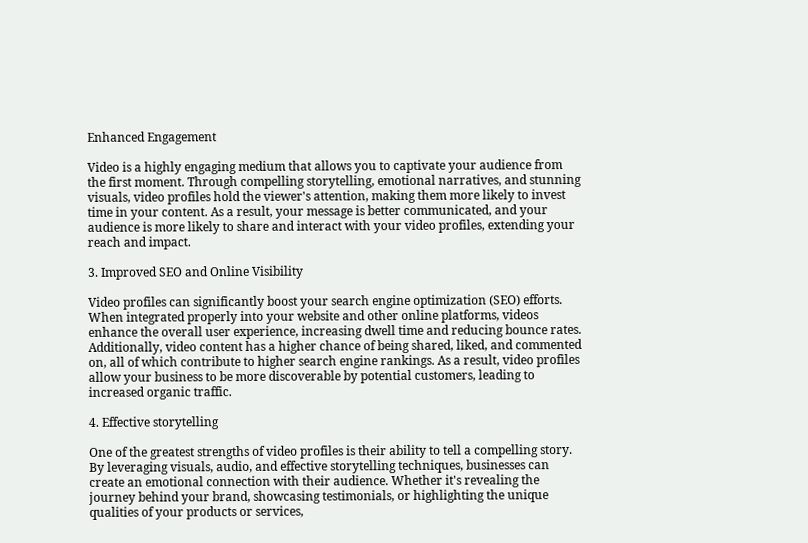Enhanced Engagement

Video is a highly engaging medium that allows you to captivate your audience from the first moment. Through compelling storytelling, emotional narratives, and stunning visuals, video profiles hold the viewer's attention, making them more likely to invest time in your content. As a result, your message is better communicated, and your audience is more likely to share and interact with your video profiles, extending your reach and impact.

3. Improved SEO and Online Visibility

Video profiles can significantly boost your search engine optimization (SEO) efforts. When integrated properly into your website and other online platforms, videos enhance the overall user experience, increasing dwell time and reducing bounce rates. Additionally, video content has a higher chance of being shared, liked, and commented on, all of which contribute to higher search engine rankings. As a result, video profiles allow your business to be more discoverable by potential customers, leading to increased organic traffic.

4. Effective storytelling

One of the greatest strengths of video profiles is their ability to tell a compelling story. By leveraging visuals, audio, and effective storytelling techniques, businesses can create an emotional connection with their audience. Whether it's revealing the journey behind your brand, showcasing testimonials, or highlighting the unique qualities of your products or services,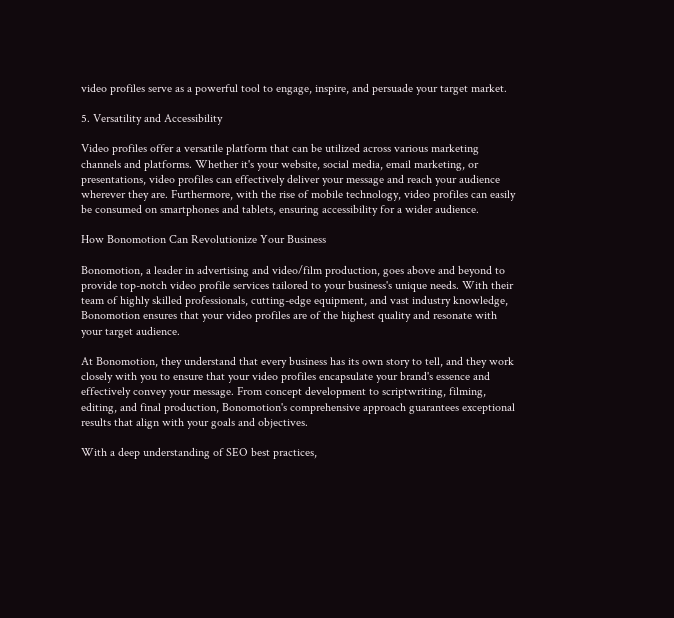video profiles serve as a powerful tool to engage, inspire, and persuade your target market.

5. Versatility and Accessibility

Video profiles offer a versatile platform that can be utilized across various marketing channels and platforms. Whether it's your website, social media, email marketing, or presentations, video profiles can effectively deliver your message and reach your audience wherever they are. Furthermore, with the rise of mobile technology, video profiles can easily be consumed on smartphones and tablets, ensuring accessibility for a wider audience.

How Bonomotion Can Revolutionize Your Business

Bonomotion, a leader in advertising and video/film production, goes above and beyond to provide top-notch video profile services tailored to your business's unique needs. With their team of highly skilled professionals, cutting-edge equipment, and vast industry knowledge, Bonomotion ensures that your video profiles are of the highest quality and resonate with your target audience.

At Bonomotion, they understand that every business has its own story to tell, and they work closely with you to ensure that your video profiles encapsulate your brand's essence and effectively convey your message. From concept development to scriptwriting, filming, editing, and final production, Bonomotion's comprehensive approach guarantees exceptional results that align with your goals and objectives.

With a deep understanding of SEO best practices,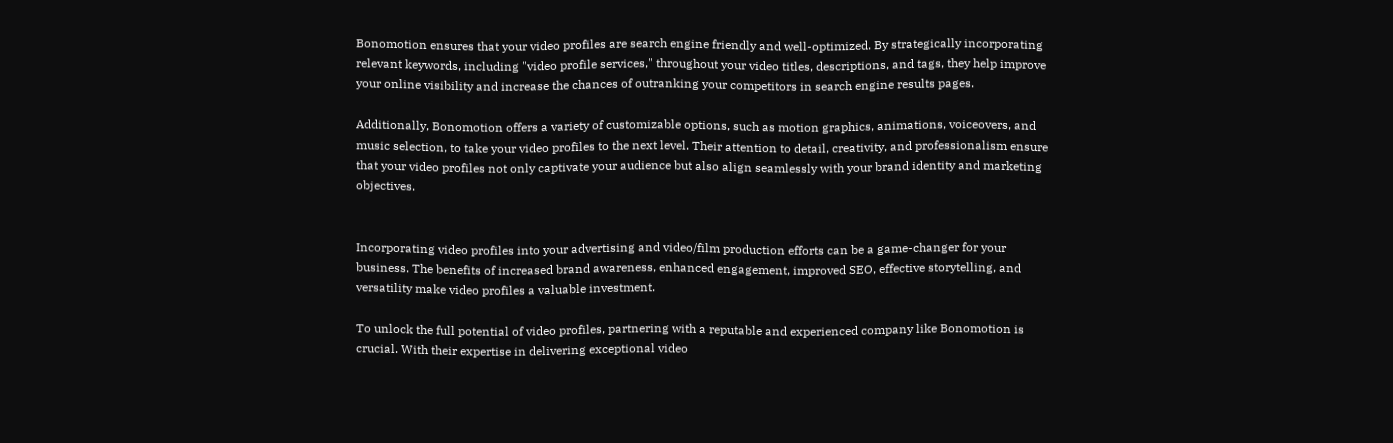Bonomotion ensures that your video profiles are search engine friendly and well-optimized. By strategically incorporating relevant keywords, including "video profile services," throughout your video titles, descriptions, and tags, they help improve your online visibility and increase the chances of outranking your competitors in search engine results pages.

Additionally, Bonomotion offers a variety of customizable options, such as motion graphics, animations, voiceovers, and music selection, to take your video profiles to the next level. Their attention to detail, creativity, and professionalism ensure that your video profiles not only captivate your audience but also align seamlessly with your brand identity and marketing objectives.


Incorporating video profiles into your advertising and video/film production efforts can be a game-changer for your business. The benefits of increased brand awareness, enhanced engagement, improved SEO, effective storytelling, and versatility make video profiles a valuable investment.

To unlock the full potential of video profiles, partnering with a reputable and experienced company like Bonomotion is crucial. With their expertise in delivering exceptional video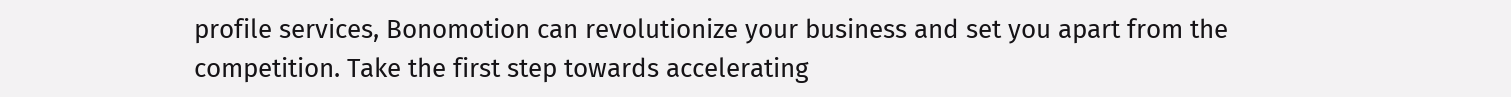profile services, Bonomotion can revolutionize your business and set you apart from the competition. Take the first step towards accelerating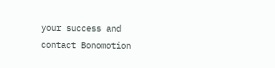your success and contact Bonomotion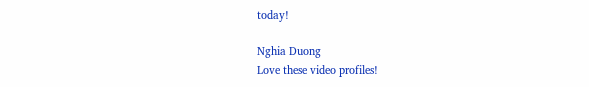today!

Nghia Duong
Love these video profiles!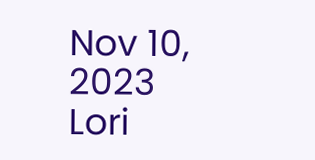Nov 10, 2023
Lori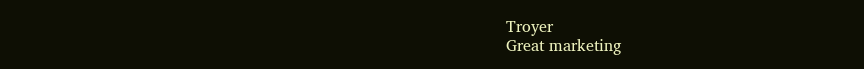Troyer
Great marketing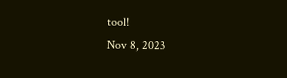tool!
Nov 8, 2023